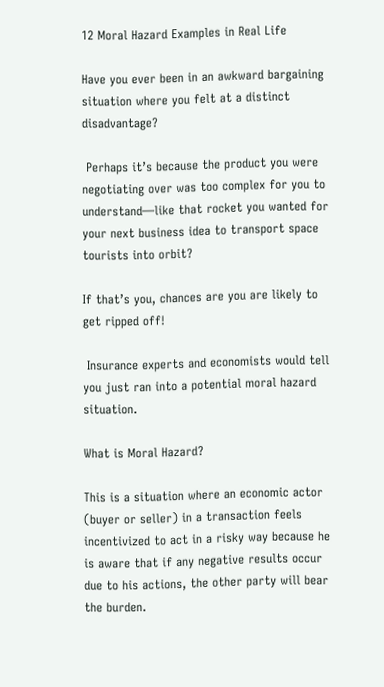12 Moral Hazard Examples in Real Life

Have you ever been in an awkward bargaining situation where you felt at a distinct disadvantage?

 Perhaps it’s because the product you were negotiating over was too complex for you to understand—like that rocket you wanted for your next business idea to transport space tourists into orbit?

If that’s you, chances are you are likely to get ripped off!

 Insurance experts and economists would tell you just ran into a potential moral hazard situation.

What is Moral Hazard?

This is a situation where an economic actor (buyer or seller) in a transaction feels incentivized to act in a risky way because he is aware that if any negative results occur due to his actions, the other party will bear the burden.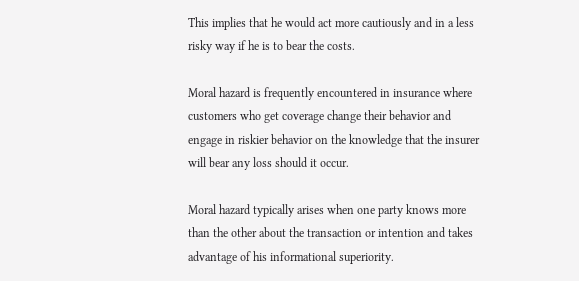This implies that he would act more cautiously and in a less risky way if he is to bear the costs.

Moral hazard is frequently encountered in insurance where customers who get coverage change their behavior and engage in riskier behavior on the knowledge that the insurer will bear any loss should it occur.

Moral hazard typically arises when one party knows more than the other about the transaction or intention and takes advantage of his informational superiority.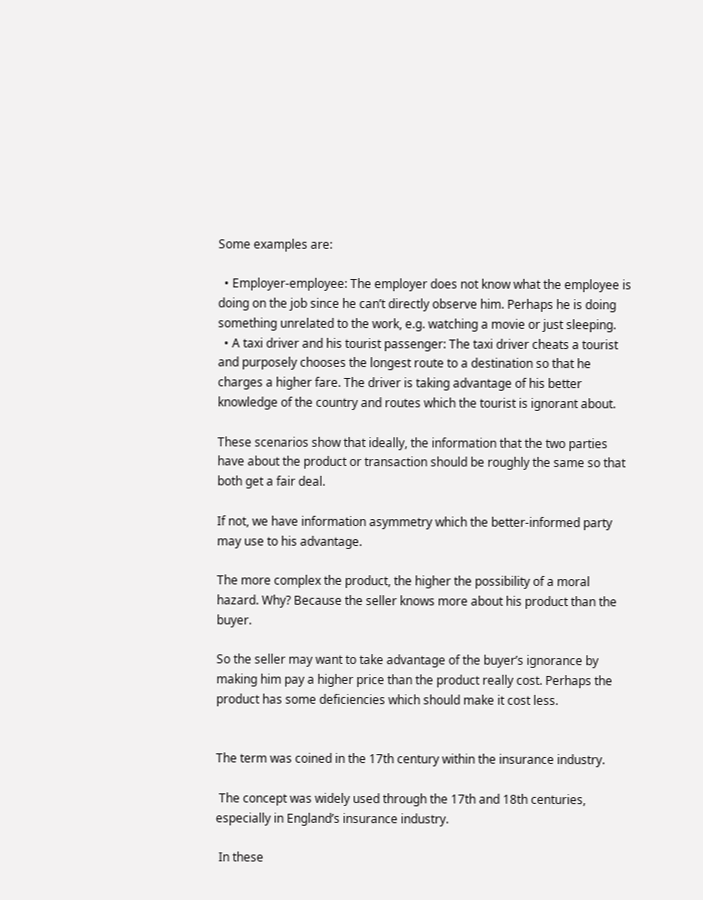Some examples are:

  • Employer-employee: The employer does not know what the employee is doing on the job since he can’t directly observe him. Perhaps he is doing something unrelated to the work, e.g. watching a movie or just sleeping.
  • A taxi driver and his tourist passenger: The taxi driver cheats a tourist and purposely chooses the longest route to a destination so that he charges a higher fare. The driver is taking advantage of his better knowledge of the country and routes which the tourist is ignorant about.

These scenarios show that ideally, the information that the two parties have about the product or transaction should be roughly the same so that both get a fair deal.

If not, we have information asymmetry which the better-informed party may use to his advantage.

The more complex the product, the higher the possibility of a moral hazard. Why? Because the seller knows more about his product than the buyer.

So the seller may want to take advantage of the buyer’s ignorance by making him pay a higher price than the product really cost. Perhaps the product has some deficiencies which should make it cost less.


The term was coined in the 17th century within the insurance industry.

 The concept was widely used through the 17th and 18th centuries, especially in England’s insurance industry.

 In these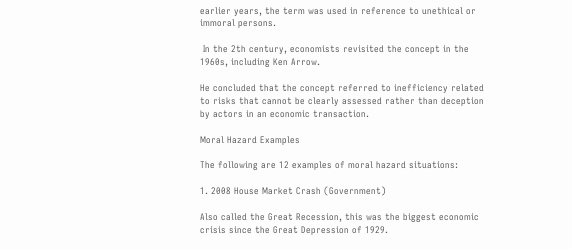earlier years, the term was used in reference to unethical or immoral persons.

 In the 2th century, economists revisited the concept in the 1960s, including Ken Arrow.

He concluded that the concept referred to inefficiency related to risks that cannot be clearly assessed rather than deception by actors in an economic transaction.

Moral Hazard Examples

The following are 12 examples of moral hazard situations:

1. 2008 House Market Crash (Government)

Also called the Great Recession, this was the biggest economic crisis since the Great Depression of 1929.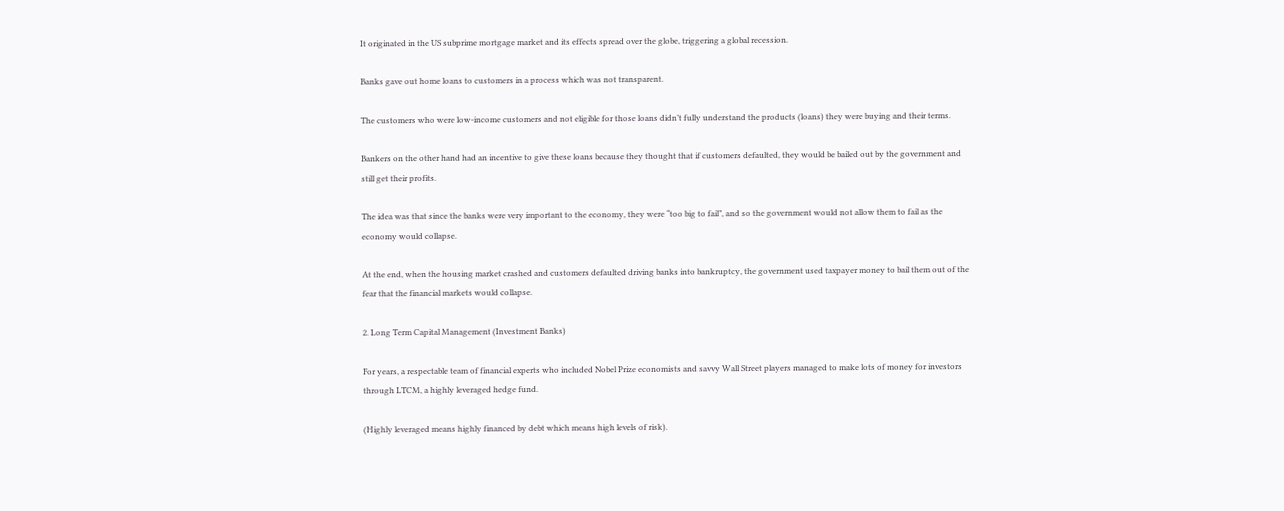It originated in the US subprime mortgage market and its effects spread over the globe, triggering a global recession.

Banks gave out home loans to customers in a process which was not transparent.

The customers who were low-income customers and not eligible for those loans didn’t fully understand the products (loans) they were buying and their terms.

Bankers on the other hand had an incentive to give these loans because they thought that if customers defaulted, they would be bailed out by the government and still get their profits.

The idea was that since the banks were very important to the economy, they were “too big to fail”, and so the government would not allow them to fail as the economy would collapse.

At the end, when the housing market crashed and customers defaulted driving banks into bankruptcy, the government used taxpayer money to bail them out of the fear that the financial markets would collapse.

2. Long Term Capital Management (Investment Banks)

For years, a respectable team of financial experts who included Nobel Prize economists and savvy Wall Street players managed to make lots of money for investors through LTCM, a highly leveraged hedge fund.

(Highly leveraged means highly financed by debt which means high levels of risk).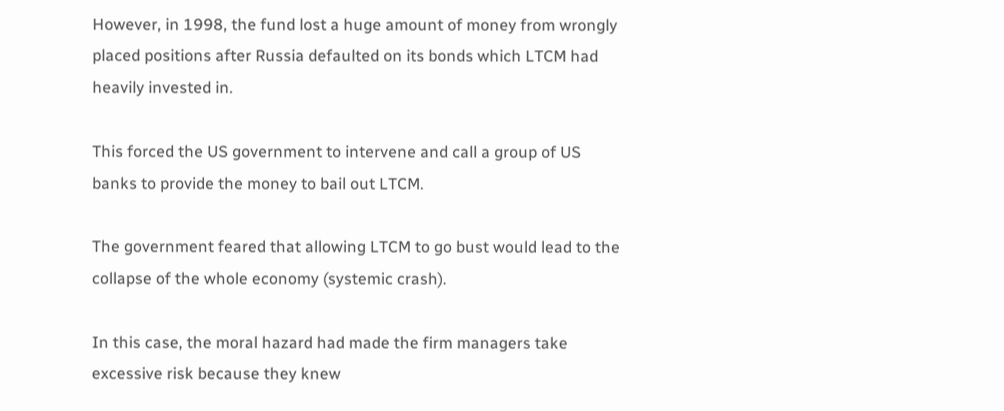However, in 1998, the fund lost a huge amount of money from wrongly placed positions after Russia defaulted on its bonds which LTCM had heavily invested in.

This forced the US government to intervene and call a group of US banks to provide the money to bail out LTCM.

The government feared that allowing LTCM to go bust would lead to the collapse of the whole economy (systemic crash).

In this case, the moral hazard had made the firm managers take excessive risk because they knew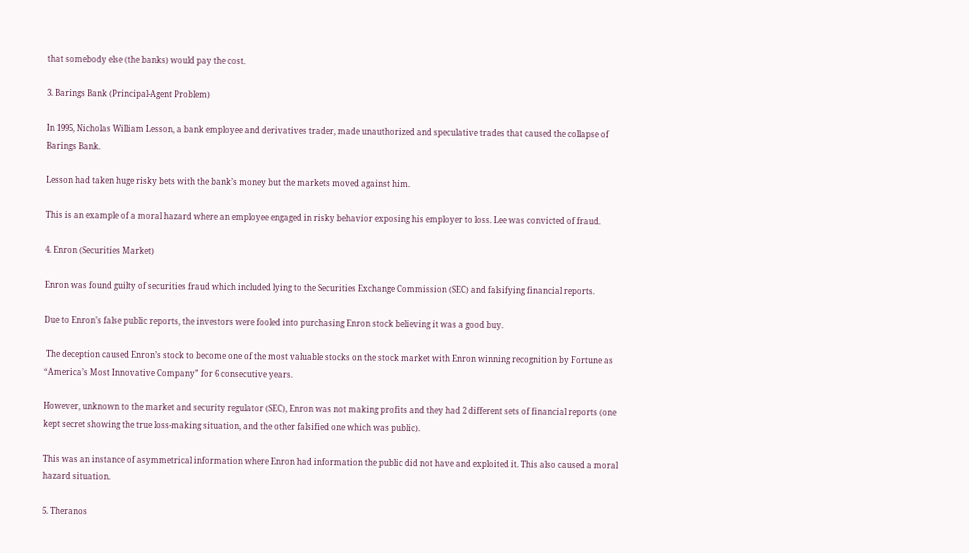that somebody else (the banks) would pay the cost.

3. Barings Bank (Principal-Agent Problem)

In 1995, Nicholas William Lesson, a bank employee and derivatives trader, made unauthorized and speculative trades that caused the collapse of Barings Bank.

Lesson had taken huge risky bets with the bank’s money but the markets moved against him.

This is an example of a moral hazard where an employee engaged in risky behavior exposing his employer to loss. Lee was convicted of fraud.

4. Enron (Securities Market)

Enron was found guilty of securities fraud which included lying to the Securities Exchange Commission (SEC) and falsifying financial reports.

Due to Enron’s false public reports, the investors were fooled into purchasing Enron stock believing it was a good buy.

 The deception caused Enron’s stock to become one of the most valuable stocks on the stock market with Enron winning recognition by Fortune as “America’s Most Innovative Company” for 6 consecutive years.

However, unknown to the market and security regulator (SEC), Enron was not making profits and they had 2 different sets of financial reports (one kept secret showing the true loss-making situation, and the other falsified one which was public).

This was an instance of asymmetrical information where Enron had information the public did not have and exploited it. This also caused a moral hazard situation.

5. Theranos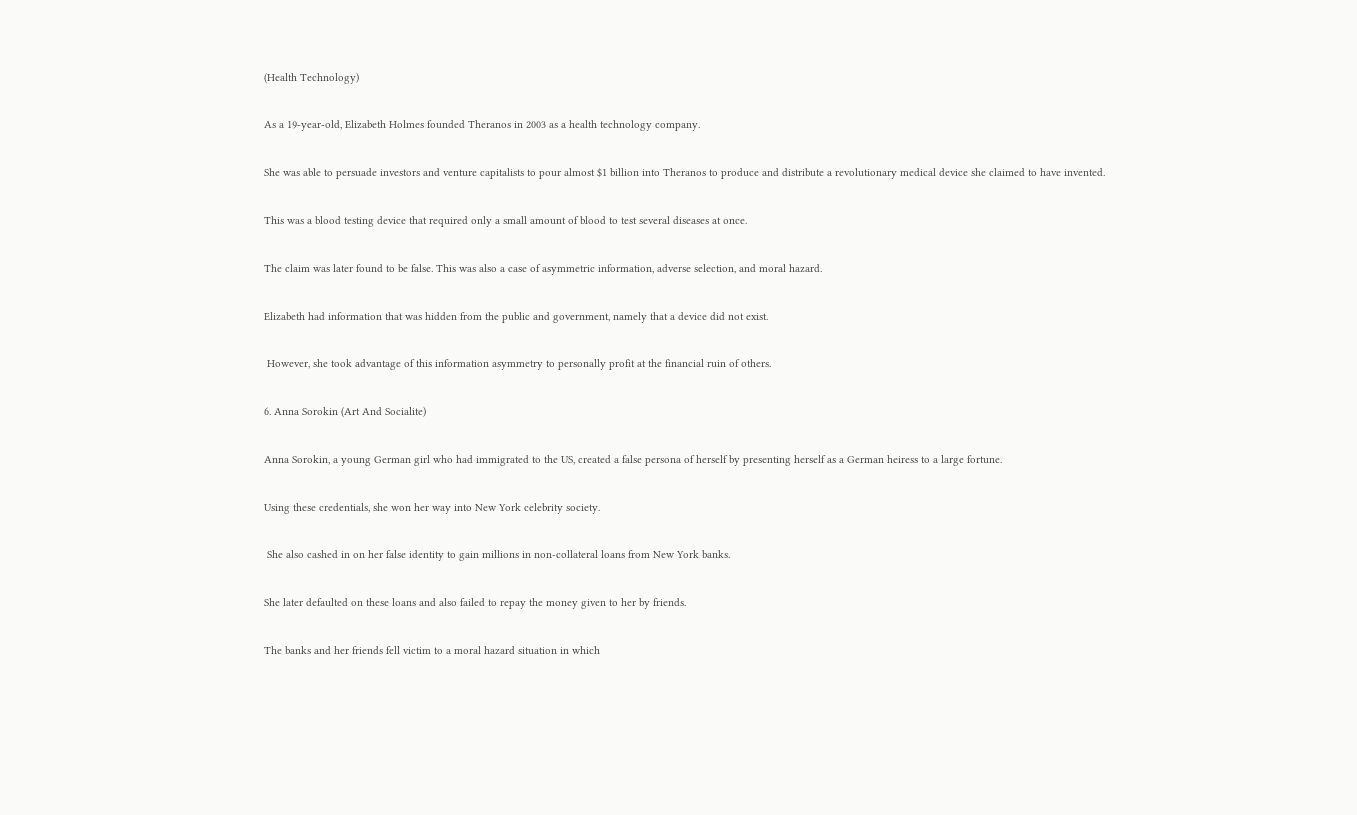(Health Technology)

As a 19-year-old, Elizabeth Holmes founded Theranos in 2003 as a health technology company.

She was able to persuade investors and venture capitalists to pour almost $1 billion into Theranos to produce and distribute a revolutionary medical device she claimed to have invented.

This was a blood testing device that required only a small amount of blood to test several diseases at once.

The claim was later found to be false. This was also a case of asymmetric information, adverse selection, and moral hazard.

Elizabeth had information that was hidden from the public and government, namely that a device did not exist.

 However, she took advantage of this information asymmetry to personally profit at the financial ruin of others.

6. Anna Sorokin (Art And Socialite)

Anna Sorokin, a young German girl who had immigrated to the US, created a false persona of herself by presenting herself as a German heiress to a large fortune.

Using these credentials, she won her way into New York celebrity society.

 She also cashed in on her false identity to gain millions in non-collateral loans from New York banks.

She later defaulted on these loans and also failed to repay the money given to her by friends.

The banks and her friends fell victim to a moral hazard situation in which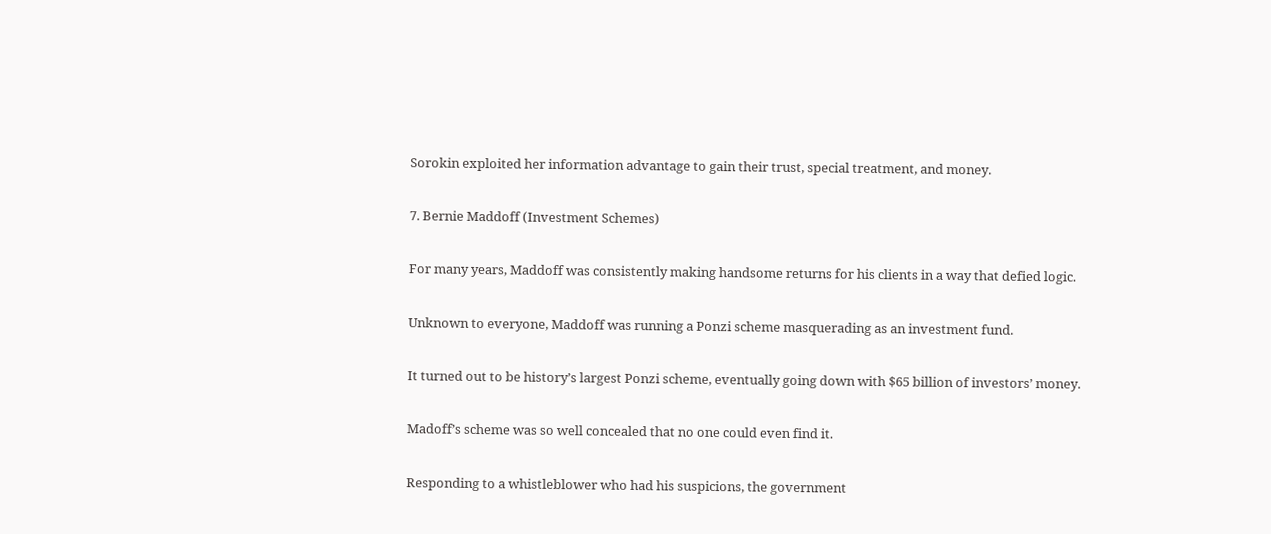Sorokin exploited her information advantage to gain their trust, special treatment, and money.

7. Bernie Maddoff (Investment Schemes)

For many years, Maddoff was consistently making handsome returns for his clients in a way that defied logic.

Unknown to everyone, Maddoff was running a Ponzi scheme masquerading as an investment fund.

It turned out to be history’s largest Ponzi scheme, eventually going down with $65 billion of investors’ money.

Madoff’s scheme was so well concealed that no one could even find it.

Responding to a whistleblower who had his suspicions, the government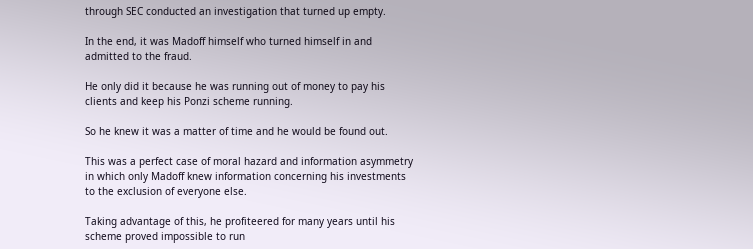through SEC conducted an investigation that turned up empty.

In the end, it was Madoff himself who turned himself in and admitted to the fraud.

He only did it because he was running out of money to pay his clients and keep his Ponzi scheme running.

So he knew it was a matter of time and he would be found out.

This was a perfect case of moral hazard and information asymmetry in which only Madoff knew information concerning his investments to the exclusion of everyone else.

Taking advantage of this, he profiteered for many years until his scheme proved impossible to run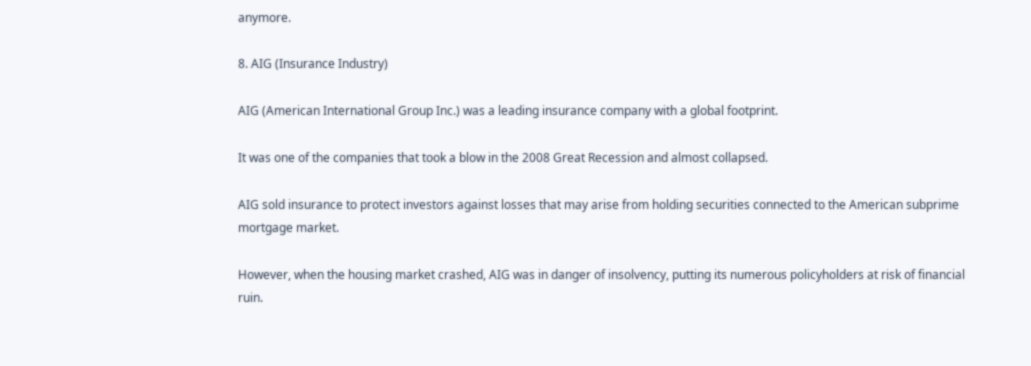anymore.

8. AIG (Insurance Industry)

AIG (American International Group Inc.) was a leading insurance company with a global footprint.

It was one of the companies that took a blow in the 2008 Great Recession and almost collapsed.

AIG sold insurance to protect investors against losses that may arise from holding securities connected to the American subprime mortgage market.

However, when the housing market crashed, AIG was in danger of insolvency, putting its numerous policyholders at risk of financial ruin.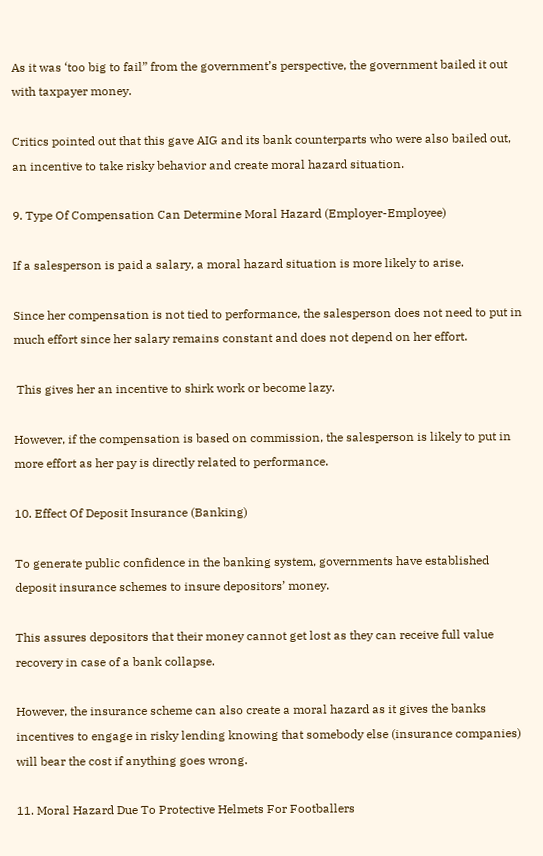As it was ‘too big to fail” from the government’s perspective, the government bailed it out with taxpayer money.

Critics pointed out that this gave AIG and its bank counterparts who were also bailed out, an incentive to take risky behavior and create moral hazard situation.

9. Type Of Compensation Can Determine Moral Hazard (Employer-Employee)

If a salesperson is paid a salary, a moral hazard situation is more likely to arise.

Since her compensation is not tied to performance, the salesperson does not need to put in much effort since her salary remains constant and does not depend on her effort.

 This gives her an incentive to shirk work or become lazy.

However, if the compensation is based on commission, the salesperson is likely to put in more effort as her pay is directly related to performance.

10. Effect Of Deposit Insurance (Banking)

To generate public confidence in the banking system, governments have established deposit insurance schemes to insure depositors’ money.

This assures depositors that their money cannot get lost as they can receive full value recovery in case of a bank collapse.

However, the insurance scheme can also create a moral hazard as it gives the banks incentives to engage in risky lending knowing that somebody else (insurance companies) will bear the cost if anything goes wrong.

11. Moral Hazard Due To Protective Helmets For Footballers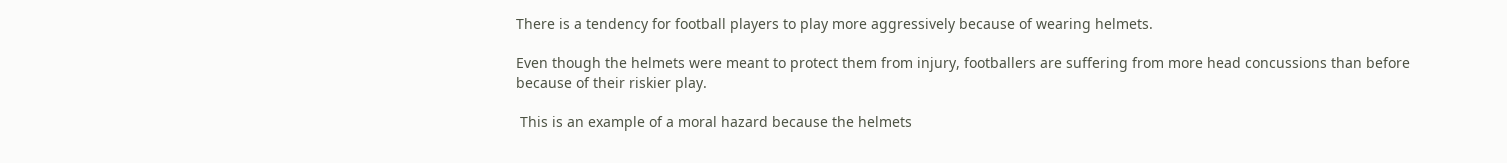There is a tendency for football players to play more aggressively because of wearing helmets.

Even though the helmets were meant to protect them from injury, footballers are suffering from more head concussions than before because of their riskier play.

 This is an example of a moral hazard because the helmets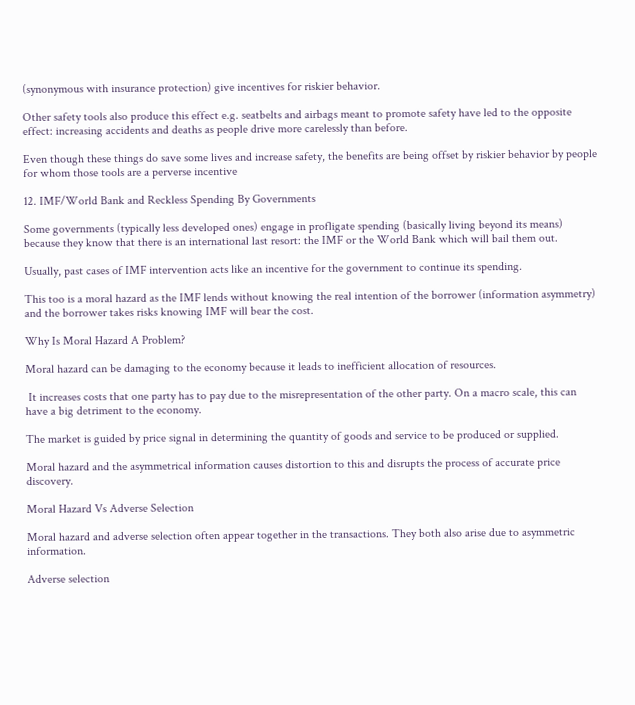(synonymous with insurance protection) give incentives for riskier behavior.

Other safety tools also produce this effect e.g. seatbelts and airbags meant to promote safety have led to the opposite effect: increasing accidents and deaths as people drive more carelessly than before.

Even though these things do save some lives and increase safety, the benefits are being offset by riskier behavior by people for whom those tools are a perverse incentive

12. IMF/World Bank and Reckless Spending By Governments

Some governments (typically less developed ones) engage in profligate spending (basically living beyond its means) because they know that there is an international last resort: the IMF or the World Bank which will bail them out.

Usually, past cases of IMF intervention acts like an incentive for the government to continue its spending.

This too is a moral hazard as the IMF lends without knowing the real intention of the borrower (information asymmetry) and the borrower takes risks knowing IMF will bear the cost.

Why Is Moral Hazard A Problem?

Moral hazard can be damaging to the economy because it leads to inefficient allocation of resources.

 It increases costs that one party has to pay due to the misrepresentation of the other party. On a macro scale, this can have a big detriment to the economy.

The market is guided by price signal in determining the quantity of goods and service to be produced or supplied.

Moral hazard and the asymmetrical information causes distortion to this and disrupts the process of accurate price discovery.

Moral Hazard Vs Adverse Selection

Moral hazard and adverse selection often appear together in the transactions. They both also arise due to asymmetric information.

Adverse selection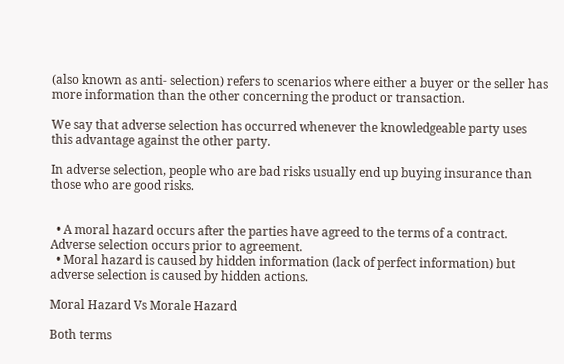(also known as anti- selection) refers to scenarios where either a buyer or the seller has more information than the other concerning the product or transaction.

We say that adverse selection has occurred whenever the knowledgeable party uses this advantage against the other party.

In adverse selection, people who are bad risks usually end up buying insurance than those who are good risks.


  • A moral hazard occurs after the parties have agreed to the terms of a contract. Adverse selection occurs prior to agreement.
  • Moral hazard is caused by hidden information (lack of perfect information) but adverse selection is caused by hidden actions.

Moral Hazard Vs Morale Hazard

Both terms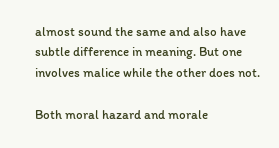almost sound the same and also have subtle difference in meaning. But one involves malice while the other does not.

Both moral hazard and morale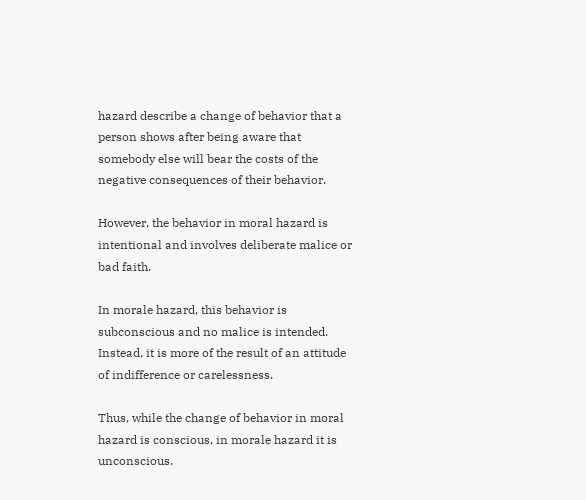hazard describe a change of behavior that a person shows after being aware that somebody else will bear the costs of the negative consequences of their behavior.

However, the behavior in moral hazard is intentional and involves deliberate malice or bad faith.

In morale hazard, this behavior is subconscious and no malice is intended. Instead, it is more of the result of an attitude of indifference or carelessness.

Thus, while the change of behavior in moral hazard is conscious, in morale hazard it is unconscious.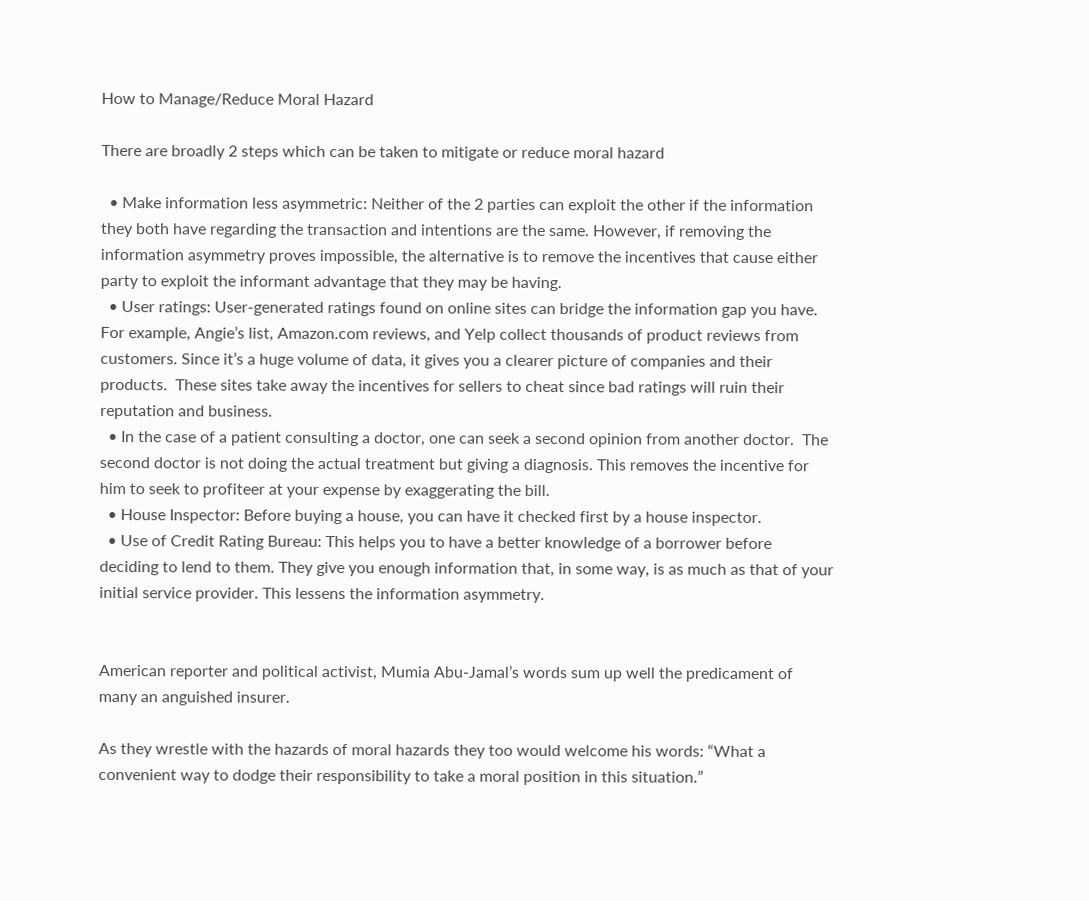How to Manage/Reduce Moral Hazard

There are broadly 2 steps which can be taken to mitigate or reduce moral hazard

  • Make information less asymmetric: Neither of the 2 parties can exploit the other if the information they both have regarding the transaction and intentions are the same. However, if removing the information asymmetry proves impossible, the alternative is to remove the incentives that cause either party to exploit the informant advantage that they may be having.
  • User ratings: User-generated ratings found on online sites can bridge the information gap you have. For example, Angie’s list, Amazon.com reviews, and Yelp collect thousands of product reviews from customers. Since it’s a huge volume of data, it gives you a clearer picture of companies and their products.  These sites take away the incentives for sellers to cheat since bad ratings will ruin their reputation and business.
  • In the case of a patient consulting a doctor, one can seek a second opinion from another doctor.  The second doctor is not doing the actual treatment but giving a diagnosis. This removes the incentive for him to seek to profiteer at your expense by exaggerating the bill.
  • House Inspector: Before buying a house, you can have it checked first by a house inspector.
  • Use of Credit Rating Bureau: This helps you to have a better knowledge of a borrower before deciding to lend to them. They give you enough information that, in some way, is as much as that of your initial service provider. This lessens the information asymmetry.


American reporter and political activist, Mumia Abu-Jamal’s words sum up well the predicament of many an anguished insurer.

As they wrestle with the hazards of moral hazards they too would welcome his words: “What a convenient way to dodge their responsibility to take a moral position in this situation.”